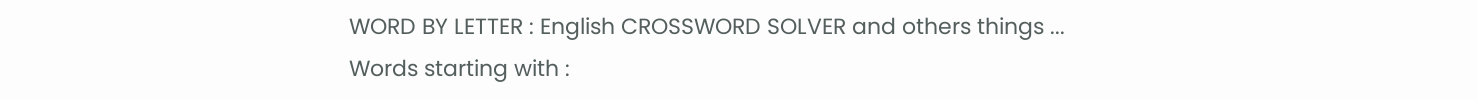WORD BY LETTER : English CROSSWORD SOLVER and others things ...
Words starting with :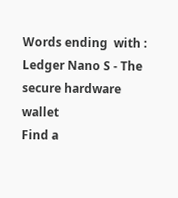Words ending  with :
Ledger Nano S - The secure hardware wallet
Find a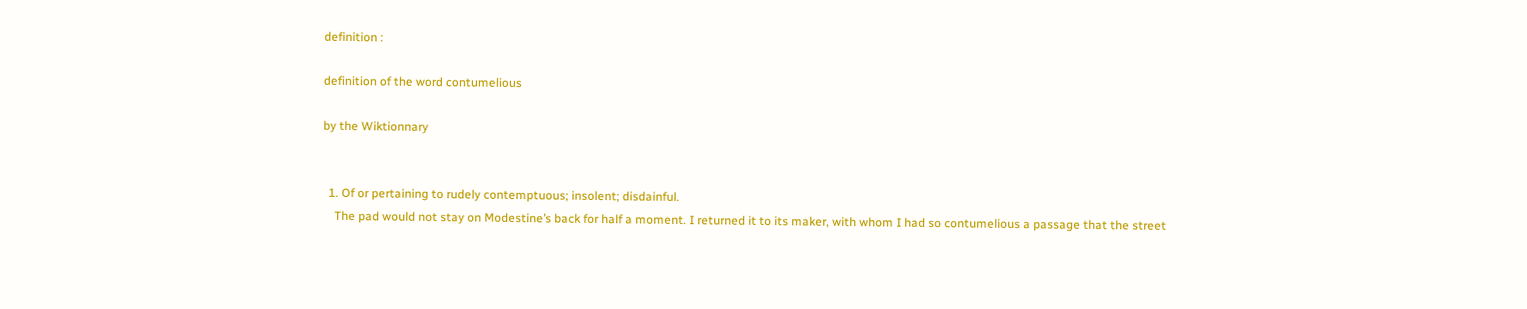definition :

definition of the word contumelious

by the Wiktionnary


  1. Of or pertaining to rudely contemptuous; insolent; disdainful.
    The pad would not stay on Modestine’s back for half a moment. I returned it to its maker, with whom I had so contumelious a passage that the street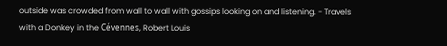outside was crowded from wall to wall with gossips looking on and listening. - Travels with a Donkey in the Cévennes, Robert Louis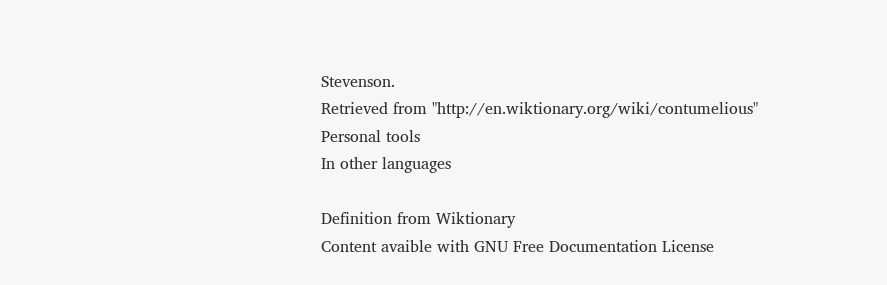Stevenson.
Retrieved from "http://en.wiktionary.org/wiki/contumelious"
Personal tools
In other languages

Definition from Wiktionary
Content avaible with GNU Free Documentation License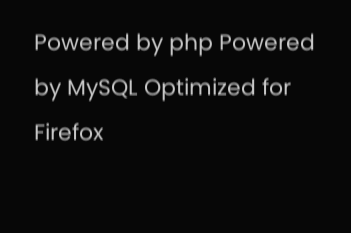Powered by php Powered by MySQL Optimized for Firefox